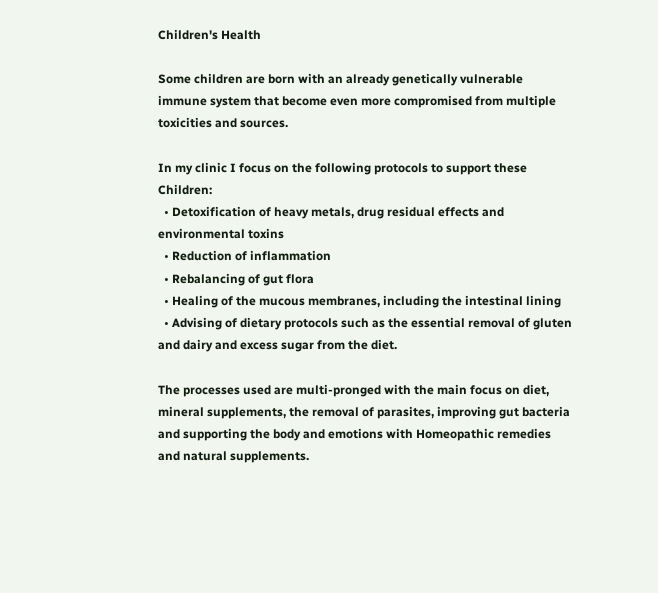Children's Health

Some children are born with an already genetically vulnerable immune system that become even more compromised from multiple toxicities and sources.

In my clinic I focus on the following protocols to support these Children:
  • Detoxification of heavy metals, drug residual effects and environmental toxins
  • Reduction of inflammation
  • Rebalancing of gut flora
  • Healing of the mucous membranes, including the intestinal lining
  • Advising of dietary protocols such as the essential removal of gluten and dairy and excess sugar from the diet.

The processes used are multi-pronged with the main focus on diet, mineral supplements, the removal of parasites, improving gut bacteria and supporting the body and emotions with Homeopathic remedies and natural supplements.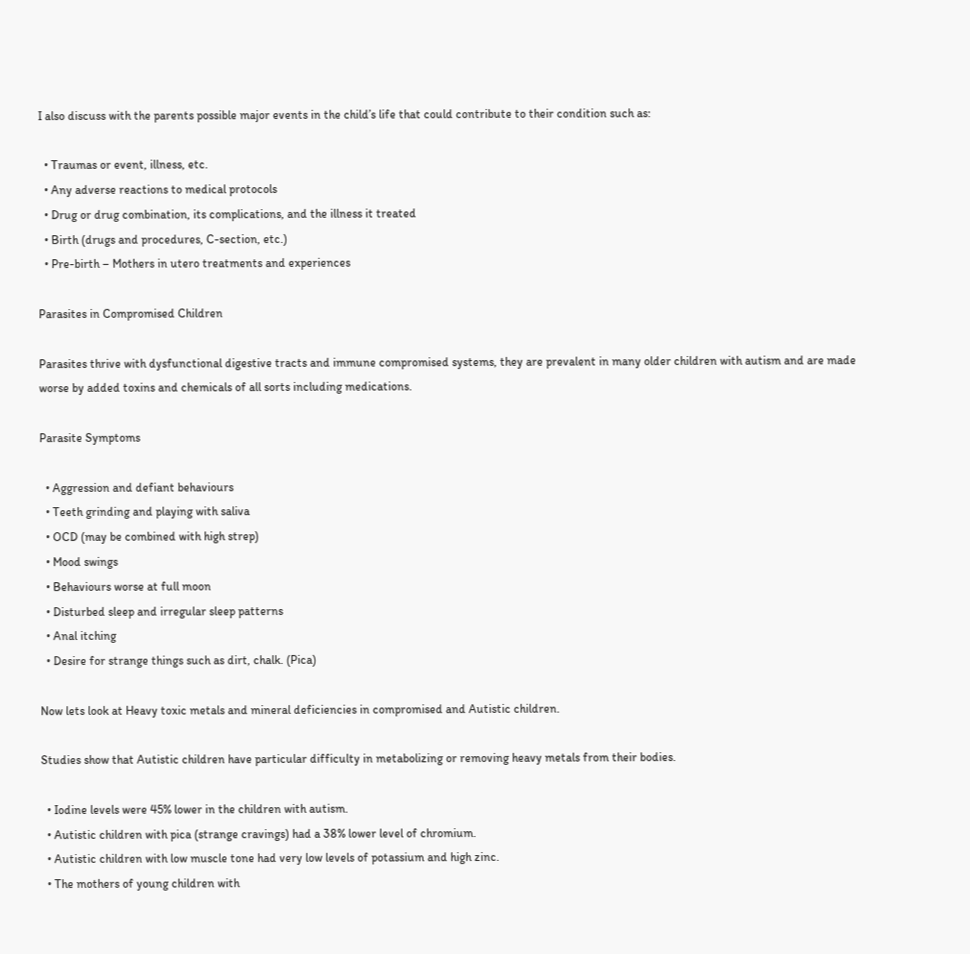I also discuss with the parents possible major events in the child’s life that could contribute to their condition such as:

  • Traumas or event, illness, etc.
  • Any adverse reactions to medical protocols
  • Drug or drug combination, its complications, and the illness it treated
  • Birth (drugs and procedures, C-section, etc.)
  • Pre-birth – Mothers in utero treatments and experiences

Parasites in Compromised Children

Parasites thrive with dysfunctional digestive tracts and immune compromised systems, they are prevalent in many older children with autism and are made worse by added toxins and chemicals of all sorts including medications.

Parasite Symptoms

  • Aggression and defiant behaviours
  • Teeth grinding and playing with saliva
  • OCD (may be combined with high strep)
  • Mood swings
  • Behaviours worse at full moon
  • Disturbed sleep and irregular sleep patterns
  • Anal itching
  • Desire for strange things such as dirt, chalk. (Pica)

Now lets look at Heavy toxic metals and mineral deficiencies in compromised and Autistic children.

Studies show that Autistic children have particular difficulty in metabolizing or removing heavy metals from their bodies.

  • Iodine levels were 45% lower in the children with autism.
  • Autistic children with pica (strange cravings) had a 38% lower level of chromium.
  • Autistic children with low muscle tone had very low levels of potassium and high zinc.
  • The mothers of young children with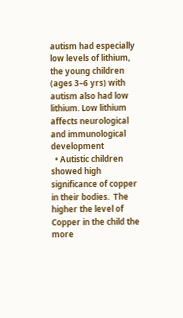autism had especially low levels of lithium, the young children (ages 3–6 yrs) with autism also had low lithium. Low lithium affects neurological and immunological development
  • Autistic children showed high significance of copper in their bodies.  The higher the level of Copper in the child the more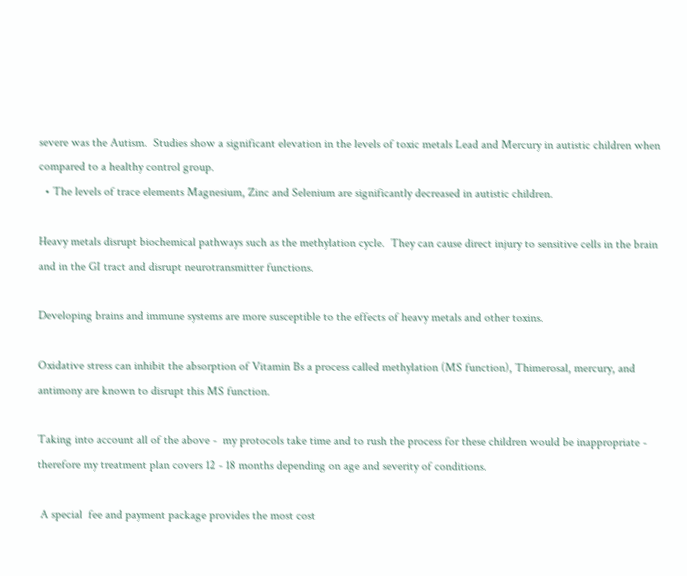severe was the Autism.  Studies show a significant elevation in the levels of toxic metals Lead and Mercury in autistic children when compared to a healthy control group.
  • The levels of trace elements Magnesium, Zinc and Selenium are significantly decreased in autistic children.

Heavy metals disrupt biochemical pathways such as the methylation cycle.  They can cause direct injury to sensitive cells in the brain and in the GI tract and disrupt neurotransmitter functions.

Developing brains and immune systems are more susceptible to the effects of heavy metals and other toxins.

Oxidative stress can inhibit the absorption of Vitamin Bs a process called methylation (MS function), Thimerosal, mercury, and antimony are known to disrupt this MS function.

Taking into account all of the above -  my protocols take time and to rush the process for these children would be inappropriate - therefore my treatment plan covers 12 - 18 months depending on age and severity of conditions.

 A special  fee and payment package provides the most cost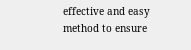effective and easy method to ensure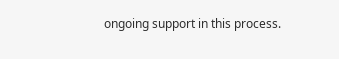ongoing support in this process.